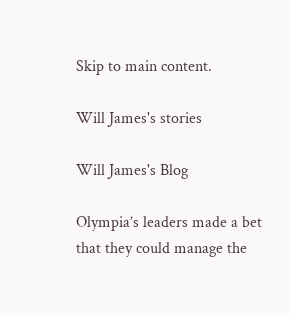Skip to main content.

Will James's stories

Will James's Blog

Olympia’s leaders made a bet that they could manage the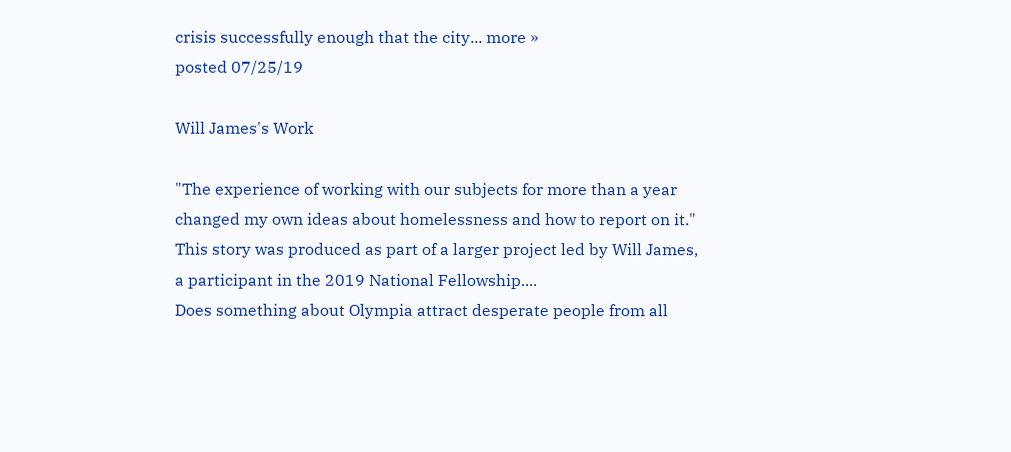crisis successfully enough that the city... more »
posted 07/25/19

Will James's Work

"The experience of working with our subjects for more than a year changed my own ideas about homelessness and how to report on it."
This story was produced as part of a larger project led by Will James, a participant in the 2019 National Fellowship....
Does something about Olympia attract desperate people from all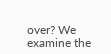over? We examine the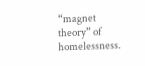“magnet theory” of homelessness.